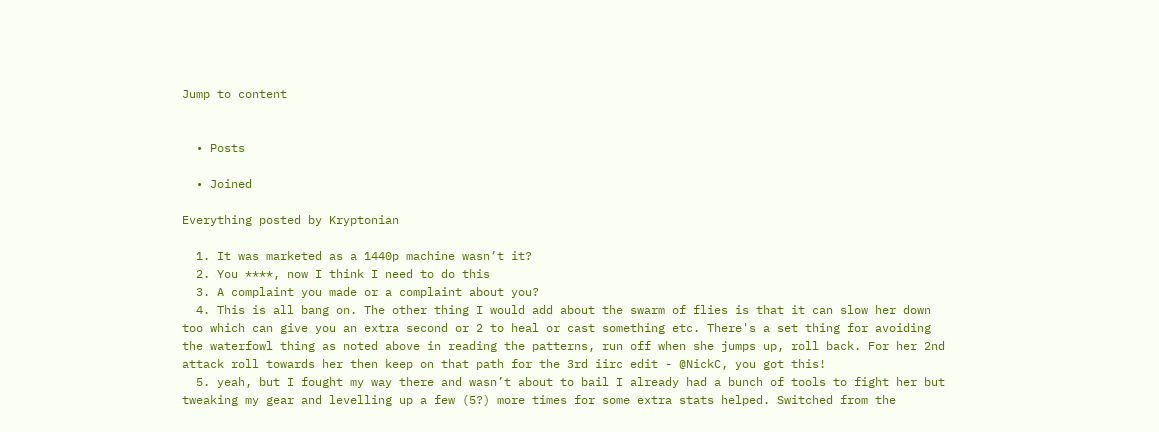Jump to content


  • Posts

  • Joined

Everything posted by Kryptonian

  1. It was marketed as a 1440p machine wasn’t it?
  2. You ****, now I think I need to do this
  3. A complaint you made or a complaint about you?
  4. This is all bang on. The other thing I would add about the swarm of flies is that it can slow her down too which can give you an extra second or 2 to heal or cast something etc. There's a set thing for avoiding the waterfowl thing as noted above in reading the patterns, run off when she jumps up, roll back. For her 2nd attack roll towards her then keep on that path for the 3rd iirc edit - @NickC, you got this!
  5. yeah, but I fought my way there and wasn’t about to bail I already had a bunch of tools to fight her but tweaking my gear and levelling up a few (5?) more times for some extra stats helped. Switched from the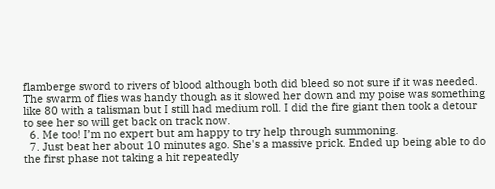flamberge sword to rivers of blood although both did bleed so not sure if it was needed. The swarm of flies was handy though as it slowed her down and my poise was something like 80 with a talisman but I still had medium roll. I did the fire giant then took a detour to see her so will get back on track now.
  6. Me too! I’m no expert but am happy to try help through summoning.
  7. Just beat her about 10 minutes ago. She's a massive prick. Ended up being able to do the first phase not taking a hit repeatedly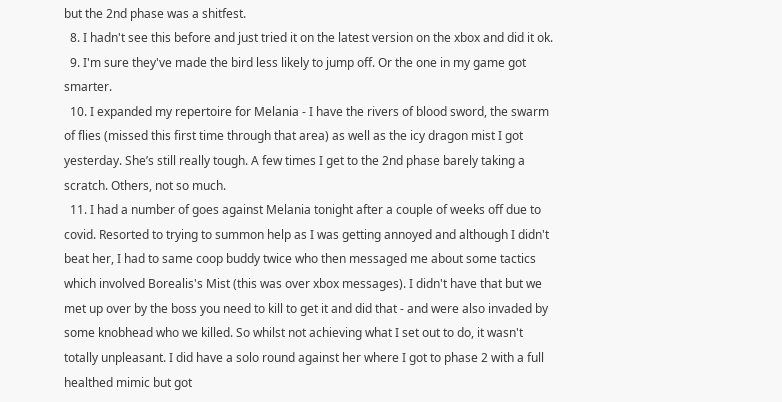but the 2nd phase was a shitfest.
  8. I hadn't see this before and just tried it on the latest version on the xbox and did it ok.
  9. I'm sure they've made the bird less likely to jump off. Or the one in my game got smarter.
  10. I expanded my repertoire for Melania - I have the rivers of blood sword, the swarm of flies (missed this first time through that area) as well as the icy dragon mist I got yesterday. She’s still really tough. A few times I get to the 2nd phase barely taking a scratch. Others, not so much.
  11. I had a number of goes against Melania tonight after a couple of weeks off due to covid. Resorted to trying to summon help as I was getting annoyed and although I didn't beat her, I had to same coop buddy twice who then messaged me about some tactics which involved Borealis's Mist (this was over xbox messages). I didn't have that but we met up over by the boss you need to kill to get it and did that - and were also invaded by some knobhead who we killed. So whilst not achieving what I set out to do, it wasn't totally unpleasant. I did have a solo round against her where I got to phase 2 with a full healthed mimic but got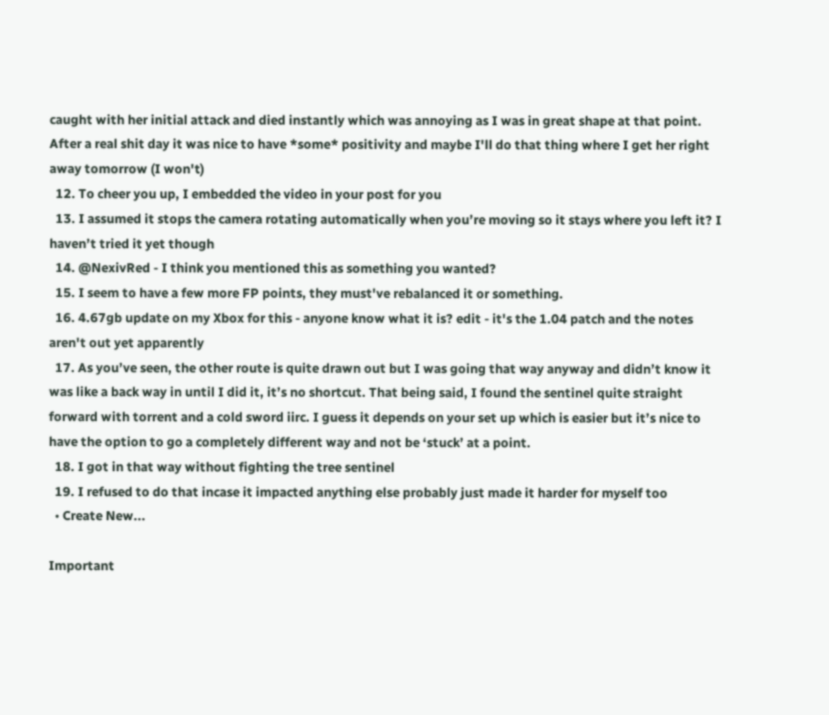caught with her initial attack and died instantly which was annoying as I was in great shape at that point. After a real shit day it was nice to have *some* positivity and maybe I'll do that thing where I get her right away tomorrow (I won't)
  12. To cheer you up, I embedded the video in your post for you
  13. I assumed it stops the camera rotating automatically when you’re moving so it stays where you left it? I haven’t tried it yet though
  14. @NexivRed - I think you mentioned this as something you wanted?
  15. I seem to have a few more FP points, they must've rebalanced it or something.
  16. 4.67gb update on my Xbox for this - anyone know what it is? edit - it's the 1.04 patch and the notes aren't out yet apparently
  17. As you’ve seen, the other route is quite drawn out but I was going that way anyway and didn’t know it was like a back way in until I did it, it’s no shortcut. That being said, I found the sentinel quite straight forward with torrent and a cold sword iirc. I guess it depends on your set up which is easier but it’s nice to have the option to go a completely different way and not be ‘stuck’ at a point.
  18. I got in that way without fighting the tree sentinel
  19. I refused to do that incase it impacted anything else probably just made it harder for myself too
  • Create New...

Important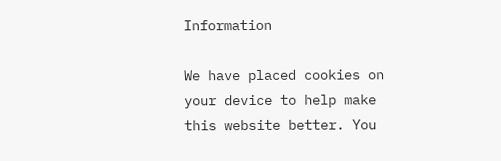Information

We have placed cookies on your device to help make this website better. You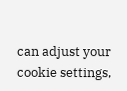can adjust your cookie settings,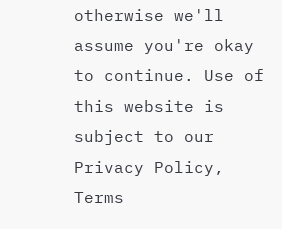otherwise we'll assume you're okay to continue. Use of this website is subject to our Privacy Policy, Terms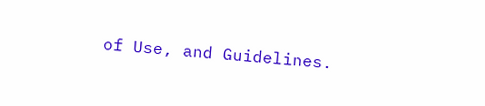of Use, and Guidelines.